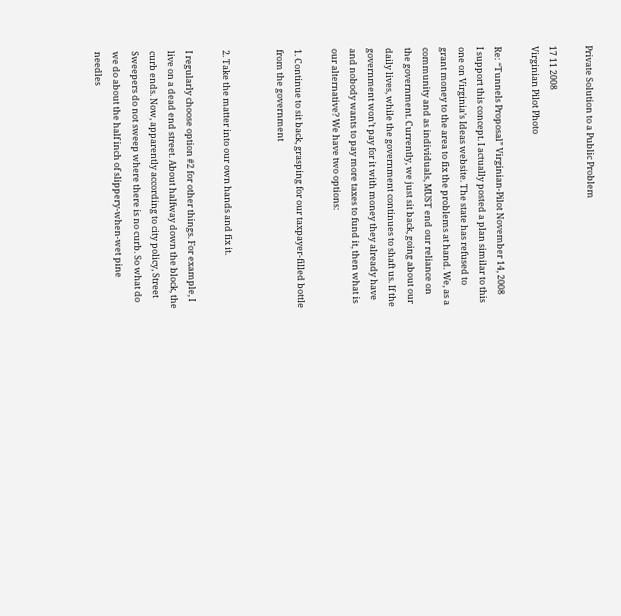Private Solution to a Public Problem

17 11 2008
Virginian Pilot Photo

Re: “Tunnels Proposal” Virginian-Pilot November 14, 2008
I support this concept. I actually posted a plan similar to this one on Virginia’s Ideas website. The state has refused to grant money to the area to fix the problems at hand. We, as a community and as individuals, MUST end our reliance on the government. Currently, we just sit back, going about our daily lives, while the government continues to shaft us. If the government won’t pay for it with money they already have and nobody wants to pay more taxes to fund it, then what is our alternative? We have two options:

1. Continue to sit back, grasping for our taxpayer-filled bottle from the government


2. Take the matter into our own hands and fix it.

I regularly choose option #2 for other things. For example, I live on a dead end street. About halfway down the block, the curb ends. Now, apparently according to city policy, Street Sweepers do not sweep where there is no curb. So what do we do about the half inch of slippery-when-wet pine needles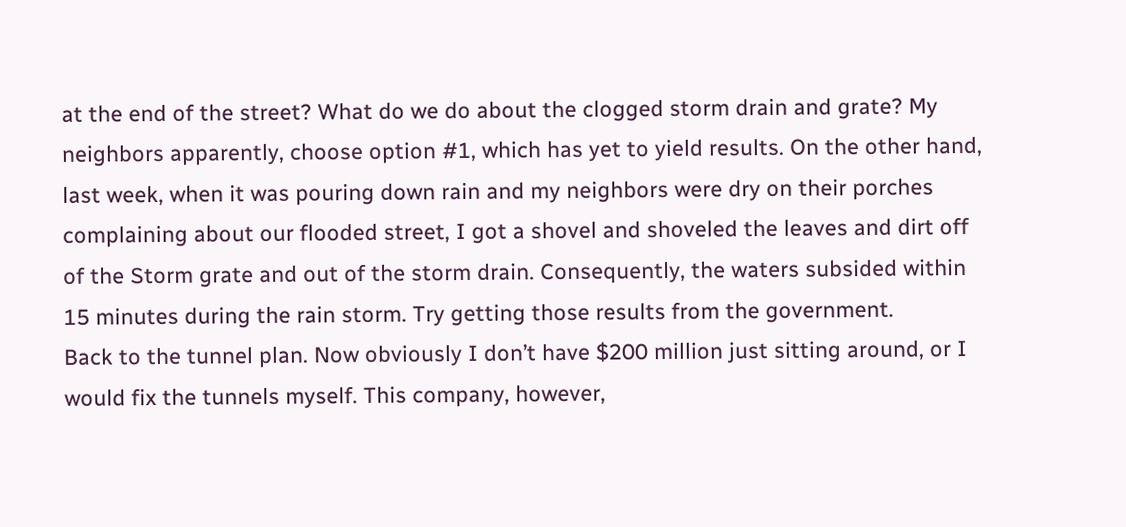at the end of the street? What do we do about the clogged storm drain and grate? My neighbors apparently, choose option #1, which has yet to yield results. On the other hand, last week, when it was pouring down rain and my neighbors were dry on their porches complaining about our flooded street, I got a shovel and shoveled the leaves and dirt off of the Storm grate and out of the storm drain. Consequently, the waters subsided within 15 minutes during the rain storm. Try getting those results from the government.
Back to the tunnel plan. Now obviously I don’t have $200 million just sitting around, or I would fix the tunnels myself. This company, however,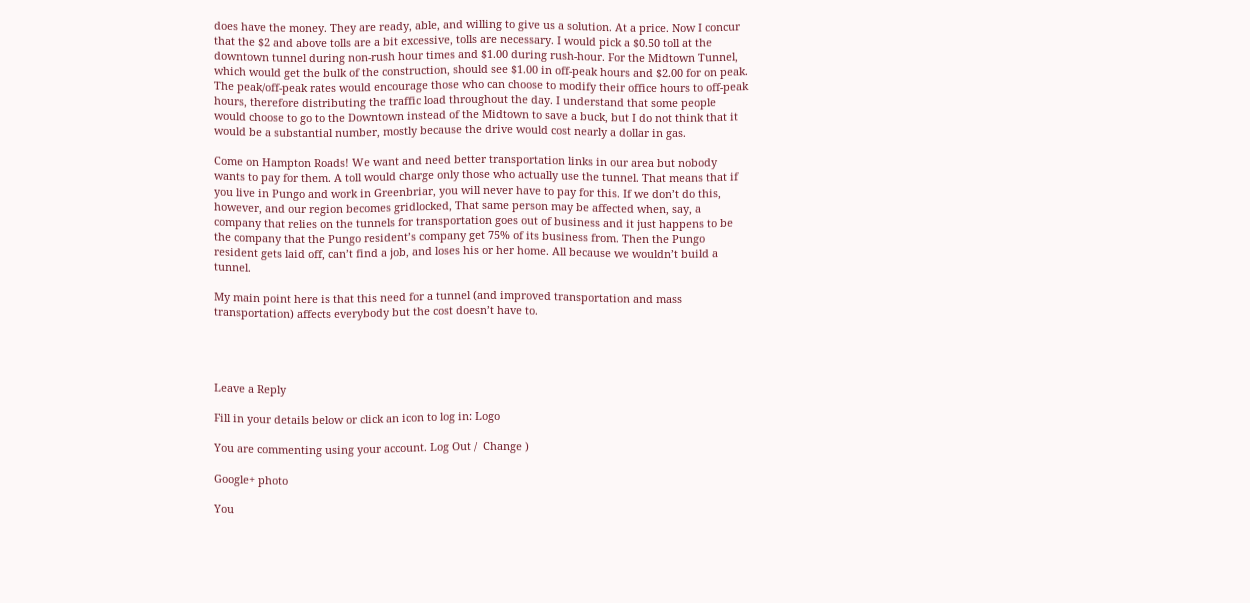does have the money. They are ready, able, and willing to give us a solution. At a price. Now I concur that the $2 and above tolls are a bit excessive, tolls are necessary. I would pick a $0.50 toll at the downtown tunnel during non-rush hour times and $1.00 during rush-hour. For the Midtown Tunnel, which would get the bulk of the construction, should see $1.00 in off-peak hours and $2.00 for on peak. The peak/off-peak rates would encourage those who can choose to modify their office hours to off-peak hours, therefore distributing the traffic load throughout the day. I understand that some people would choose to go to the Downtown instead of the Midtown to save a buck, but I do not think that it would be a substantial number, mostly because the drive would cost nearly a dollar in gas.

Come on Hampton Roads! We want and need better transportation links in our area but nobody wants to pay for them. A toll would charge only those who actually use the tunnel. That means that if you live in Pungo and work in Greenbriar, you will never have to pay for this. If we don’t do this, however, and our region becomes gridlocked, That same person may be affected when, say, a company that relies on the tunnels for transportation goes out of business and it just happens to be the company that the Pungo resident’s company get 75% of its business from. Then the Pungo resident gets laid off, can’t find a job, and loses his or her home. All because we wouldn’t build a tunnel.

My main point here is that this need for a tunnel (and improved transportation and mass transportation) affects everybody but the cost doesn’t have to.




Leave a Reply

Fill in your details below or click an icon to log in: Logo

You are commenting using your account. Log Out /  Change )

Google+ photo

You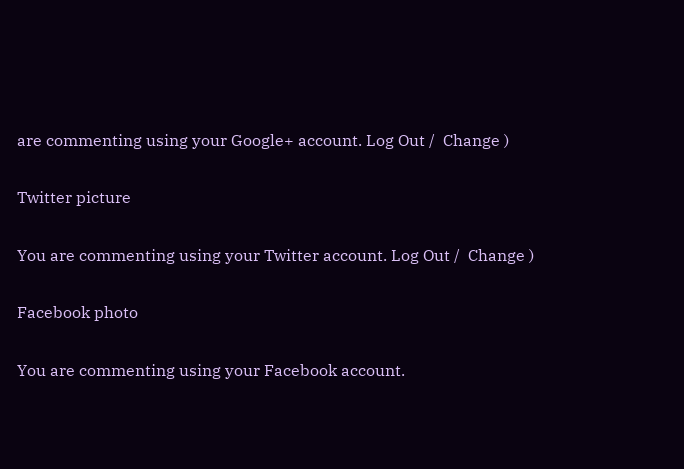are commenting using your Google+ account. Log Out /  Change )

Twitter picture

You are commenting using your Twitter account. Log Out /  Change )

Facebook photo

You are commenting using your Facebook account.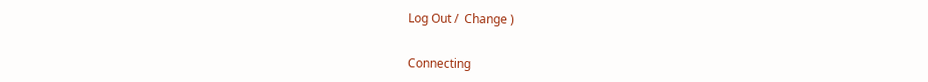Log Out /  Change )


Connecting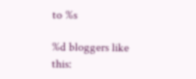to %s

%d bloggers like this: